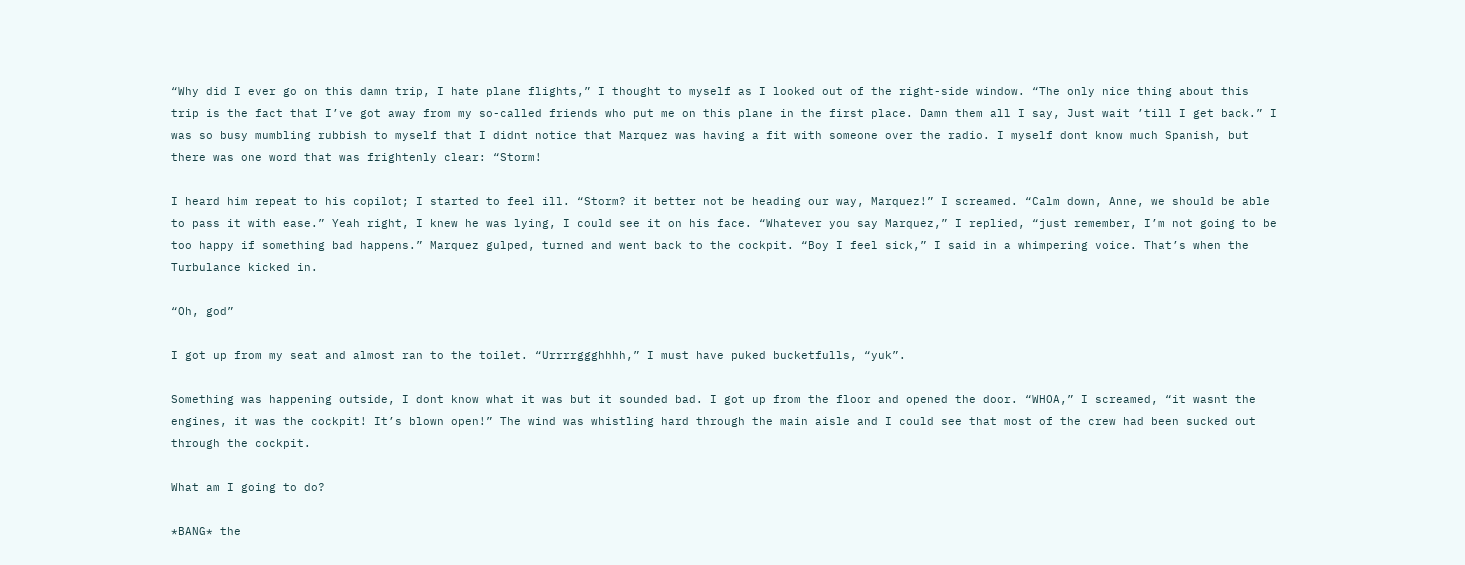“Why did I ever go on this damn trip, I hate plane flights,” I thought to myself as I looked out of the right-side window. “The only nice thing about this trip is the fact that I’ve got away from my so-called friends who put me on this plane in the first place. Damn them all I say, Just wait ’till I get back.” I was so busy mumbling rubbish to myself that I didnt notice that Marquez was having a fit with someone over the radio. I myself dont know much Spanish, but there was one word that was frightenly clear: “Storm!

I heard him repeat to his copilot; I started to feel ill. “Storm? it better not be heading our way, Marquez!” I screamed. “Calm down, Anne, we should be able to pass it with ease.” Yeah right, I knew he was lying, I could see it on his face. “Whatever you say Marquez,” I replied, “just remember, I’m not going to be too happy if something bad happens.” Marquez gulped, turned and went back to the cockpit. “Boy I feel sick,” I said in a whimpering voice. That’s when the Turbulance kicked in.

“Oh, god”

I got up from my seat and almost ran to the toilet. “Urrrrggghhhh,” I must have puked bucketfulls, “yuk”.

Something was happening outside, I dont know what it was but it sounded bad. I got up from the floor and opened the door. “WHOA,” I screamed, “it wasnt the engines, it was the cockpit! It’s blown open!” The wind was whistling hard through the main aisle and I could see that most of the crew had been sucked out through the cockpit.

What am I going to do?

*BANG* the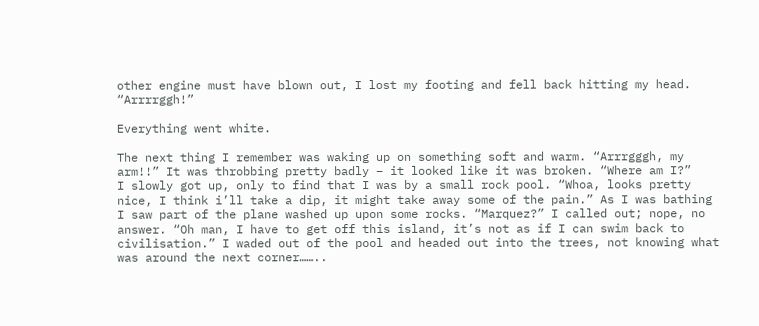other engine must have blown out, I lost my footing and fell back hitting my head. “Arrrrggh!”

Everything went white.

The next thing I remember was waking up on something soft and warm. “Arrrgggh, my arm!!” It was throbbing pretty badly – it looked like it was broken. “Where am I?”
I slowly got up, only to find that I was by a small rock pool. “Whoa, looks pretty nice, I think i’ll take a dip, it might take away some of the pain.” As I was bathing I saw part of the plane washed up upon some rocks. “Marquez?” I called out; nope, no answer. “Oh man, I have to get off this island, it’s not as if I can swim back to civilisation.” I waded out of the pool and headed out into the trees, not knowing what was around the next corner……..